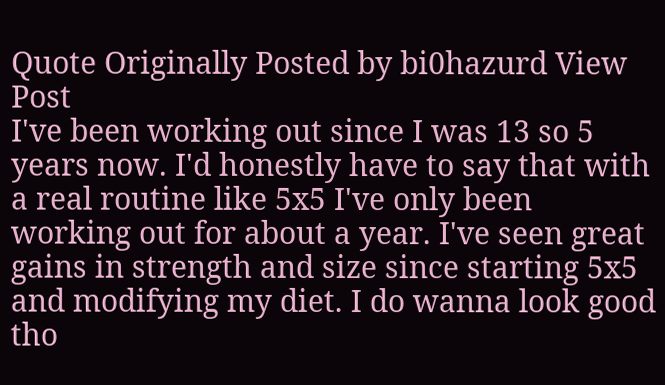Quote Originally Posted by bi0hazurd View Post
I've been working out since I was 13 so 5 years now. I'd honestly have to say that with a real routine like 5x5 I've only been working out for about a year. I've seen great gains in strength and size since starting 5x5 and modifying my diet. I do wanna look good tho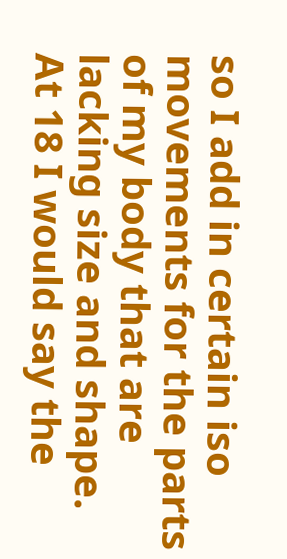so I add in certain iso movements for the parts of my body that are lacking size and shape.
At 18 I would say the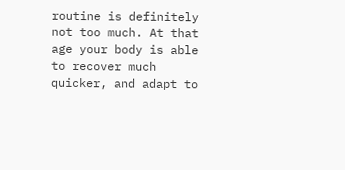routine is definitely not too much. At that age your body is able to recover much quicker, and adapt to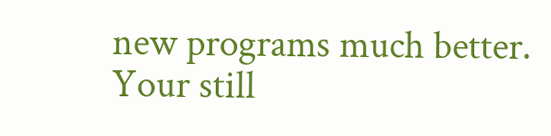new programs much better. Your still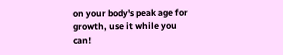on your body's peak age for growth, use it while you can!